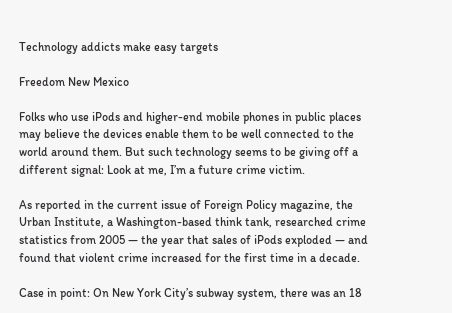Technology addicts make easy targets

Freedom New Mexico

Folks who use iPods and higher-end mobile phones in public places may believe the devices enable them to be well connected to the world around them. But such technology seems to be giving off a different signal: Look at me, I’m a future crime victim.

As reported in the current issue of Foreign Policy magazine, the Urban Institute, a Washington-based think tank, researched crime statistics from 2005 — the year that sales of iPods exploded — and found that violent crime increased for the first time in a decade.

Case in point: On New York City’s subway system, there was an 18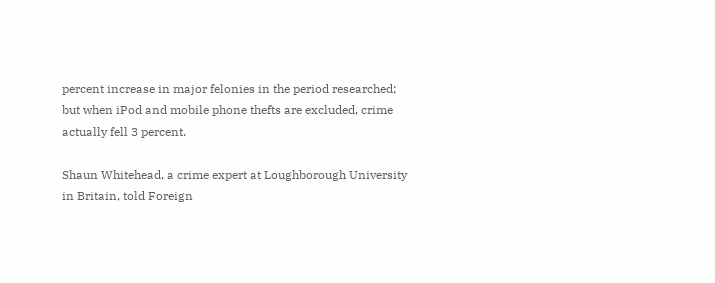percent increase in major felonies in the period researched; but when iPod and mobile phone thefts are excluded, crime actually fell 3 percent.

Shaun Whitehead, a crime expert at Loughborough University in Britain, told Foreign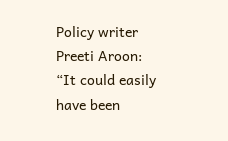Policy writer Preeti Aroon: “It could easily have been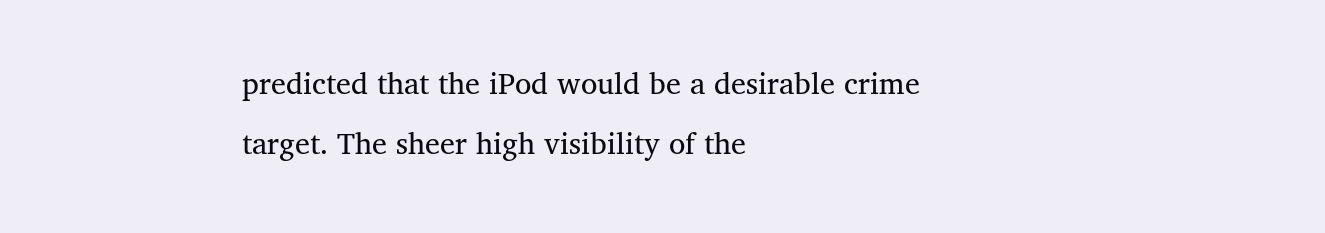predicted that the iPod would be a desirable crime target. The sheer high visibility of the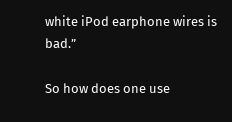white iPod earphone wires is bad.”

So how does one use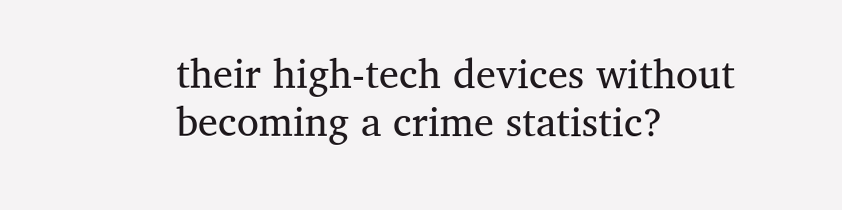their high-tech devices without becoming a crime statistic?